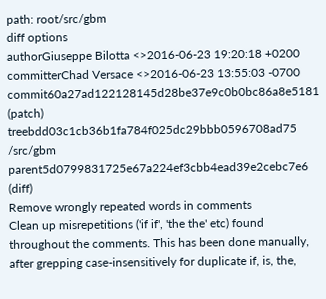path: root/src/gbm
diff options
authorGiuseppe Bilotta <>2016-06-23 19:20:18 +0200
committerChad Versace <>2016-06-23 13:55:03 -0700
commit60a27ad122128145d28be37e9c0b0bc86a8e5181 (patch)
treebdd03c1cb36b1fa784f025dc29bbb0596708ad75 /src/gbm
parent5d0799831725e67a224ef3cbb4ead39e2cebc7e6 (diff)
Remove wrongly repeated words in comments
Clean up misrepetitions ('if if', 'the the' etc) found throughout the comments. This has been done manually, after grepping case-insensitively for duplicate if, is, the,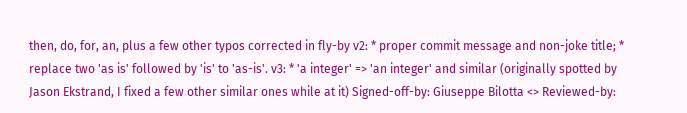then, do, for, an, plus a few other typos corrected in fly-by v2: * proper commit message and non-joke title; * replace two 'as is' followed by 'is' to 'as-is'. v3: * 'a integer' => 'an integer' and similar (originally spotted by Jason Ekstrand, I fixed a few other similar ones while at it) Signed-off-by: Giuseppe Bilotta <> Reviewed-by: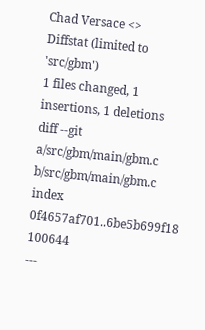Chad Versace <>
Diffstat (limited to 'src/gbm')
1 files changed, 1 insertions, 1 deletions
diff --git a/src/gbm/main/gbm.c b/src/gbm/main/gbm.c
index 0f4657af701..6be5b699f18 100644
---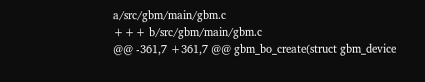a/src/gbm/main/gbm.c
+++ b/src/gbm/main/gbm.c
@@ -361,7 +361,7 @@ gbm_bo_create(struct gbm_device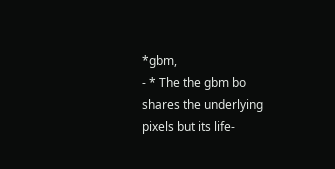*gbm,
- * The the gbm bo shares the underlying pixels but its life-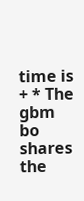time is
+ * The gbm bo shares the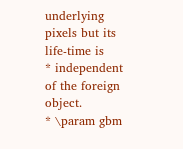underlying pixels but its life-time is
* independent of the foreign object.
* \param gbm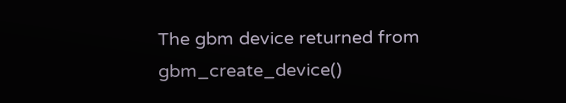The gbm device returned from gbm_create_device()